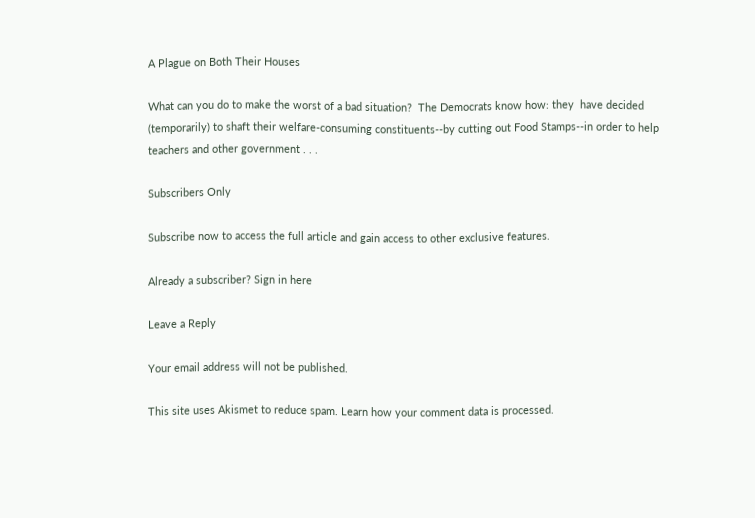A Plague on Both Their Houses

What can you do to make the worst of a bad situation?  The Democrats know how: they  have decided (temporarily) to shaft their welfare-consuming constituents--by cutting out Food Stamps--in order to help teachers and other government . . .

Subscribers Only

Subscribe now to access the full article and gain access to other exclusive features.

Already a subscriber? Sign in here

Leave a Reply

Your email address will not be published.

This site uses Akismet to reduce spam. Learn how your comment data is processed.